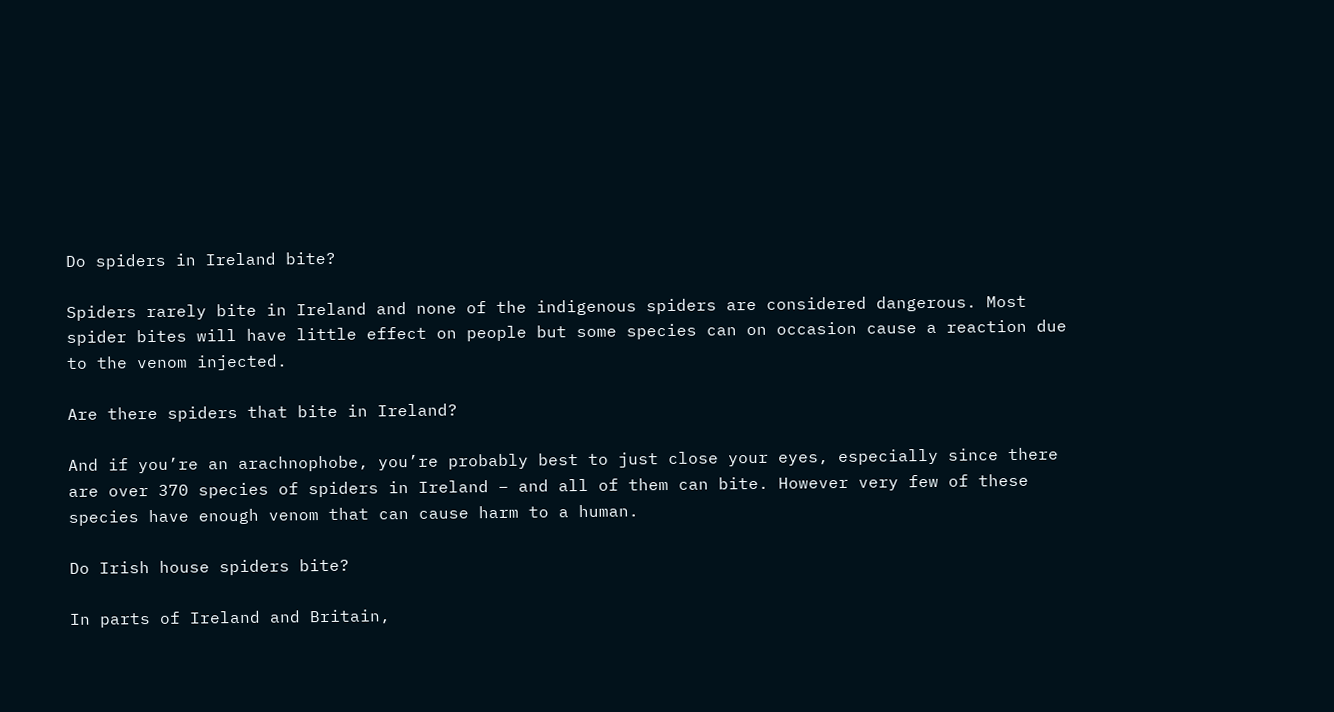Do spiders in Ireland bite?

Spiders rarely bite in Ireland and none of the indigenous spiders are considered dangerous. Most spider bites will have little effect on people but some species can on occasion cause a reaction due to the venom injected.

Are there spiders that bite in Ireland?

And if you’re an arachnophobe, you’re probably best to just close your eyes, especially since there are over 370 species of spiders in Ireland – and all of them can bite. However very few of these species have enough venom that can cause harm to a human.

Do Irish house spiders bite?

In parts of Ireland and Britain,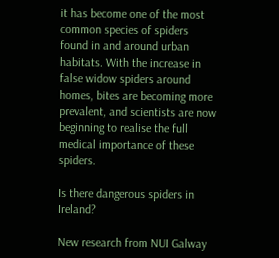it has become one of the most common species of spiders found in and around urban habitats. With the increase in false widow spiders around homes, bites are becoming more prevalent, and scientists are now beginning to realise the full medical importance of these spiders.

Is there dangerous spiders in Ireland?

New research from NUI Galway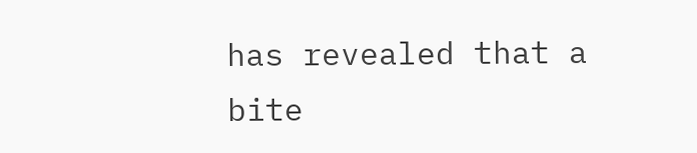has revealed that a bite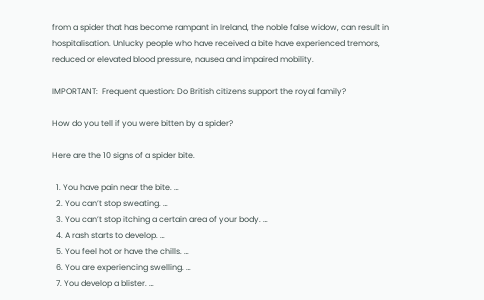from a spider that has become rampant in Ireland, the noble false widow, can result in hospitalisation. Unlucky people who have received a bite have experienced tremors, reduced or elevated blood pressure, nausea and impaired mobility.

IMPORTANT:  Frequent question: Do British citizens support the royal family?

How do you tell if you were bitten by a spider?

Here are the 10 signs of a spider bite.

  1. You have pain near the bite. …
  2. You can’t stop sweating. …
  3. You can’t stop itching a certain area of your body. …
  4. A rash starts to develop. …
  5. You feel hot or have the chills. …
  6. You are experiencing swelling. …
  7. You develop a blister. …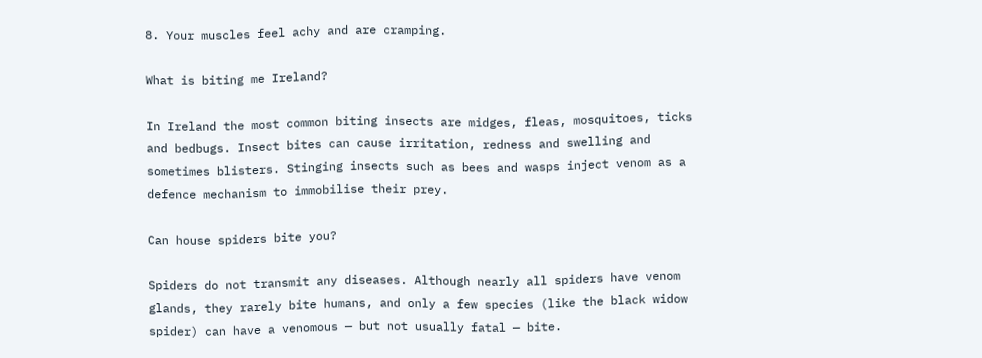8. Your muscles feel achy and are cramping.

What is biting me Ireland?

In Ireland the most common biting insects are midges, fleas, mosquitoes, ticks and bedbugs. Insect bites can cause irritation, redness and swelling and sometimes blisters. Stinging insects such as bees and wasps inject venom as a defence mechanism to immobilise their prey.

Can house spiders bite you?

Spiders do not transmit any diseases. Although nearly all spiders have venom glands, they rarely bite humans, and only a few species (like the black widow spider) can have a venomous — but not usually fatal — bite.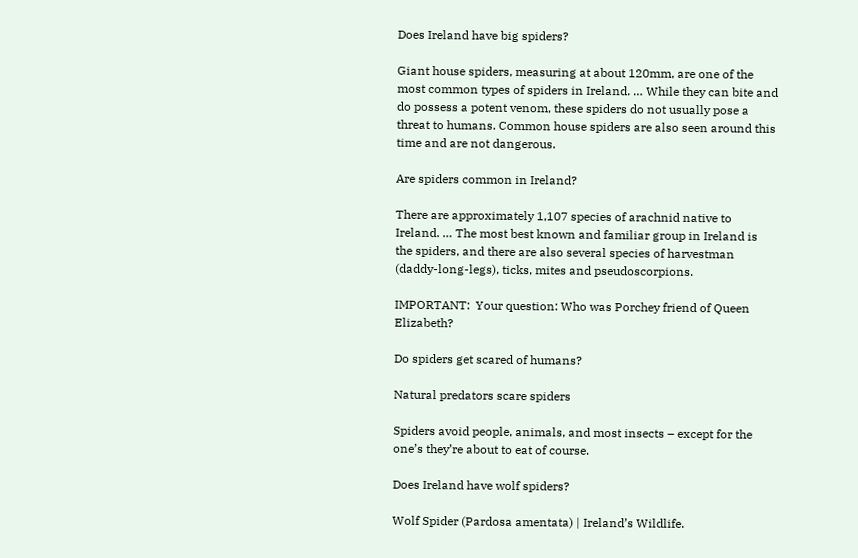Does Ireland have big spiders?

Giant house spiders, measuring at about 120mm, are one of the most common types of spiders in Ireland. … While they can bite and do possess a potent venom, these spiders do not usually pose a threat to humans. Common house spiders are also seen around this time and are not dangerous.

Are spiders common in Ireland?

There are approximately 1,107 species of arachnid native to Ireland. … The most best known and familiar group in Ireland is the spiders, and there are also several species of harvestman (daddy-long-legs), ticks, mites and pseudoscorpions.

IMPORTANT:  Your question: Who was Porchey friend of Queen Elizabeth?

Do spiders get scared of humans?

Natural predators scare spiders

Spiders avoid people, animals, and most insects – except for the one’s they’re about to eat of course.

Does Ireland have wolf spiders?

Wolf Spider (Pardosa amentata) | Ireland’s Wildlife.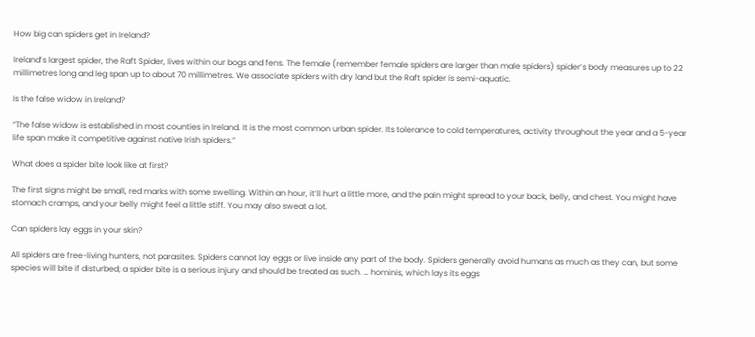How big can spiders get in Ireland?

Ireland’s largest spider, the Raft Spider, lives within our bogs and fens. The female (remember female spiders are larger than male spiders) spider’s body measures up to 22 millimetres long and leg span up to about 70 millimetres. We associate spiders with dry land but the Raft spider is semi-aquatic.

Is the false widow in Ireland?

“The false widow is established in most counties in Ireland. It is the most common urban spider. Its tolerance to cold temperatures, activity throughout the year and a 5-year life span make it competitive against native Irish spiders.”

What does a spider bite look like at first?

The first signs might be small, red marks with some swelling. Within an hour, it’ll hurt a little more, and the pain might spread to your back, belly, and chest. You might have stomach cramps, and your belly might feel a little stiff. You may also sweat a lot.

Can spiders lay eggs in your skin?

All spiders are free-living hunters, not parasites. Spiders cannot lay eggs or live inside any part of the body. Spiders generally avoid humans as much as they can, but some species will bite if disturbed; a spider bite is a serious injury and should be treated as such. … hominis, which lays its eggs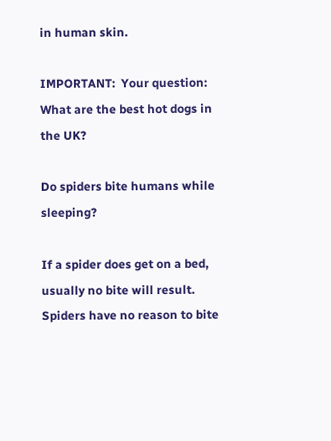in human skin.

IMPORTANT:  Your question: What are the best hot dogs in the UK?

Do spiders bite humans while sleeping?

If a spider does get on a bed, usually no bite will result. Spiders have no reason to bite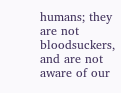humans; they are not bloodsuckers, and are not aware of our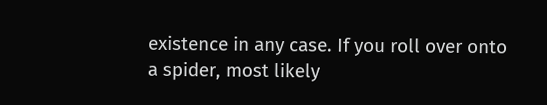existence in any case. If you roll over onto a spider, most likely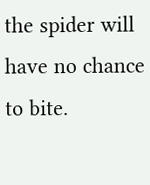the spider will have no chance to bite.